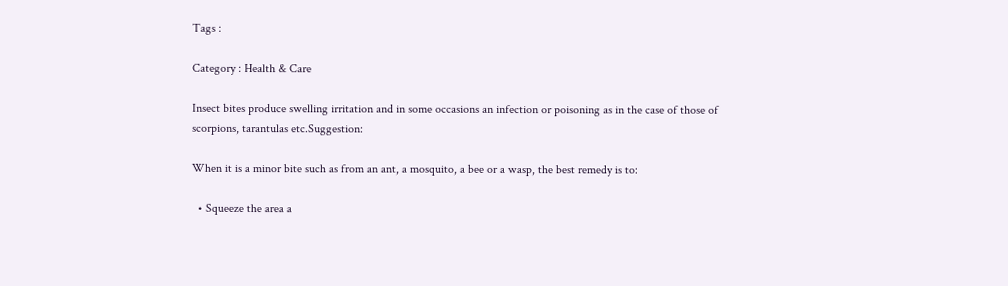Tags :

Category : Health & Care

Insect bites produce swelling irritation and in some occasions an infection or poisoning as in the case of those of scorpions, tarantulas etc.Suggestion:

When it is a minor bite such as from an ant, a mosquito, a bee or a wasp, the best remedy is to:

  • Squeeze the area a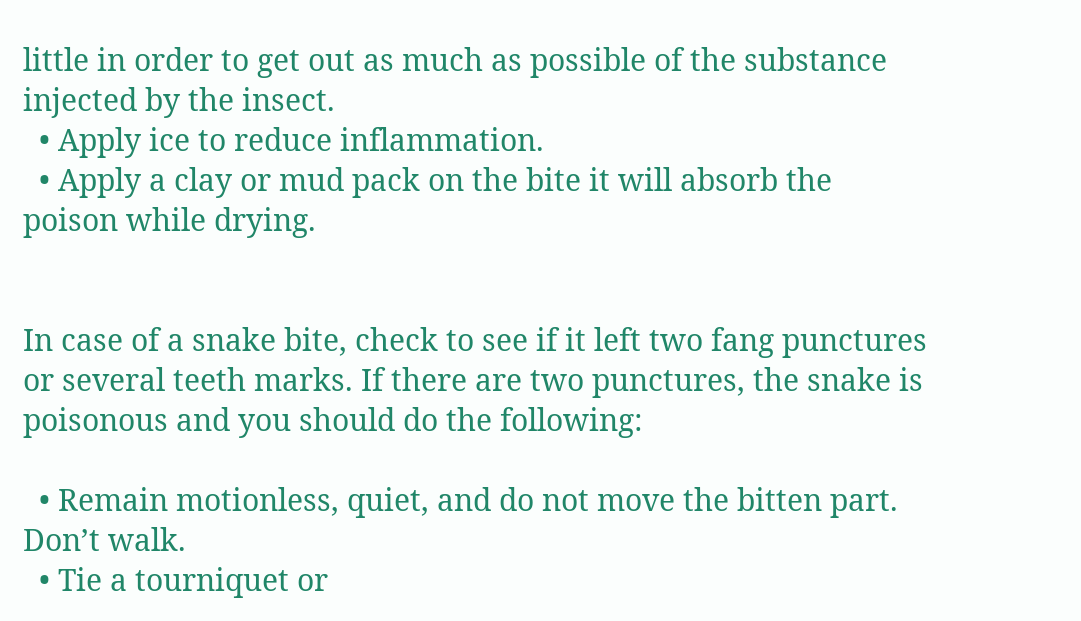little in order to get out as much as possible of the substance injected by the insect.
  • Apply ice to reduce inflammation.
  • Apply a clay or mud pack on the bite it will absorb the poison while drying.


In case of a snake bite, check to see if it left two fang punctures or several teeth marks. If there are two punctures, the snake is poisonous and you should do the following:

  • Remain motionless, quiet, and do not move the bitten part. Don’t walk.
  • Tie a tourniquet or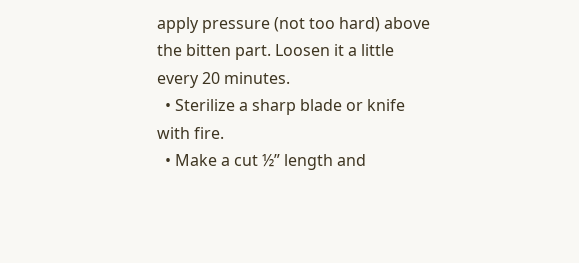apply pressure (not too hard) above the bitten part. Loosen it a little every 20 minutes.
  • Sterilize a sharp blade or knife with fire.
  • Make a cut ½” length and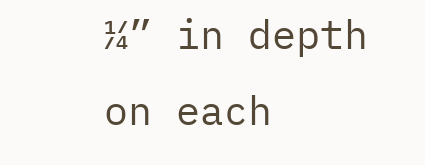¼” in depth on each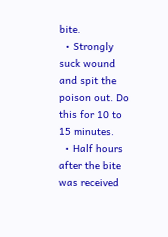bite.
  • Strongly suck wound and spit the poison out. Do this for 10 to 15 minutes.
  • Half hours after the bite was received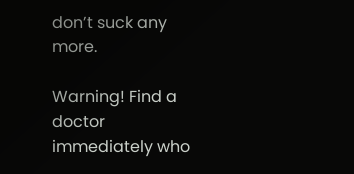don’t suck any more.

Warning! Find a doctor immediately who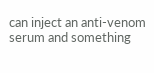can inject an anti-venom serum and something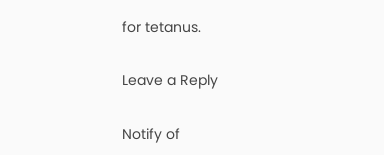for tetanus.

Leave a Reply

Notify of